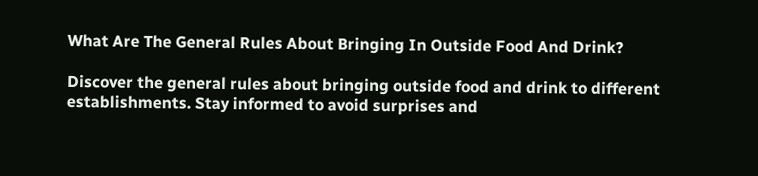What Are The General Rules About Bringing In Outside Food And Drink?

Discover the general rules about bringing outside food and drink to different establishments. Stay informed to avoid surprises and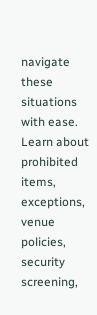navigate these situations with ease. Learn about prohibited items, exceptions, venue policies, security screening,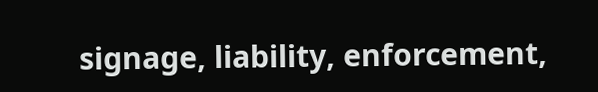signage, liability, enforcement,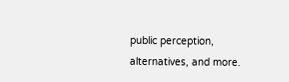public perception, alternatives, and more.